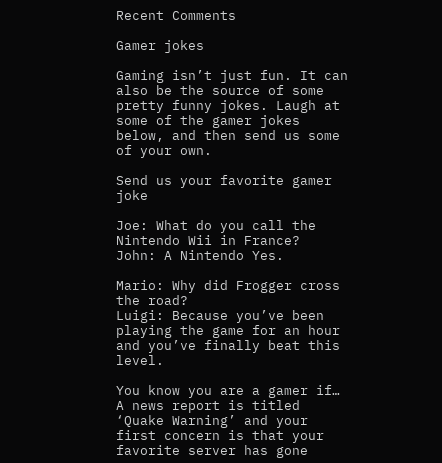Recent Comments

Gamer jokes

Gaming isn’t just fun. It can also be the source of some pretty funny jokes. Laugh at some of the gamer jokes below, and then send us some of your own.

Send us your favorite gamer joke

Joe: What do you call the Nintendo Wii in France?
John: A Nintendo Yes.

Mario: Why did Frogger cross the road?
Luigi: Because you’ve been playing the game for an hour and you’ve finally beat this level.

You know you are a gamer if… A news report is titled ‘Quake Warning’ and your first concern is that your favorite server has gone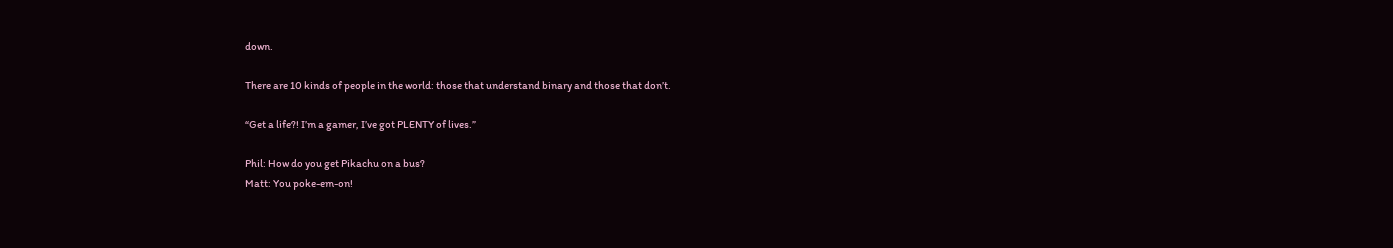down.

There are 10 kinds of people in the world: those that understand binary and those that don’t.

“Get a life?! I’m a gamer, I’ve got PLENTY of lives.”

Phil: How do you get Pikachu on a bus?
Matt: You poke-em-on!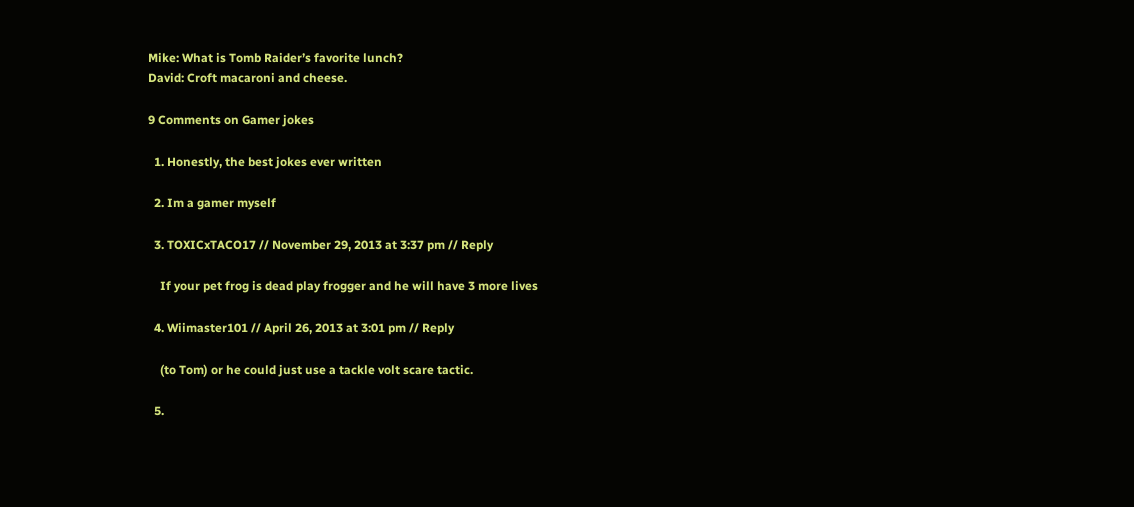Mike: What is Tomb Raider’s favorite lunch?
David: Croft macaroni and cheese.

9 Comments on Gamer jokes

  1. Honestly, the best jokes ever written

  2. Im a gamer myself

  3. TOXICxTACO17 // November 29, 2013 at 3:37 pm // Reply

    If your pet frog is dead play frogger and he will have 3 more lives

  4. Wiimaster101 // April 26, 2013 at 3:01 pm // Reply

    (to Tom) or he could just use a tackle volt scare tactic.

  5.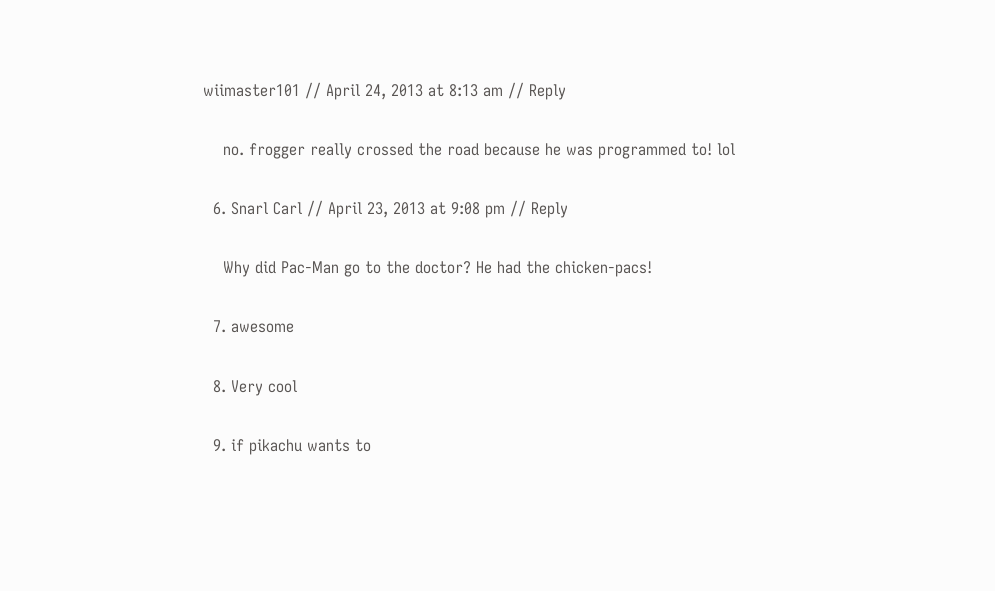wiimaster101 // April 24, 2013 at 8:13 am // Reply

    no. frogger really crossed the road because he was programmed to! lol

  6. Snarl Carl // April 23, 2013 at 9:08 pm // Reply

    Why did Pac-Man go to the doctor? He had the chicken-pacs!

  7. awesome

  8. Very cool

  9. if pikachu wants to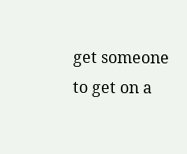get someone to get on a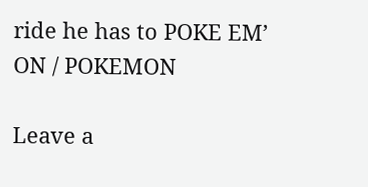ride he has to POKE EM’ ON / POKEMON

Leave a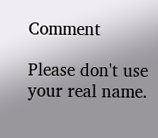Comment

Please don't use your real name.